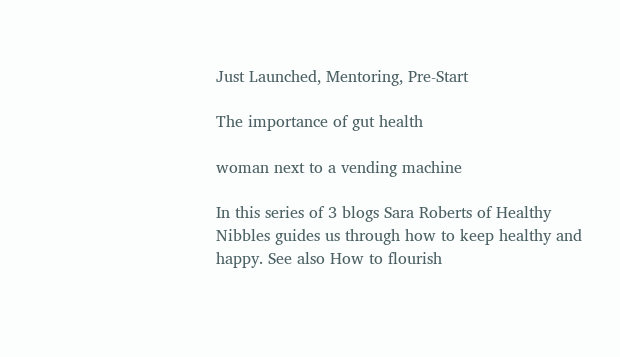Just Launched, Mentoring, Pre-Start

The importance of gut health

woman next to a vending machine

In this series of 3 blogs Sara Roberts of Healthy Nibbles guides us through how to keep healthy and happy. See also How to flourish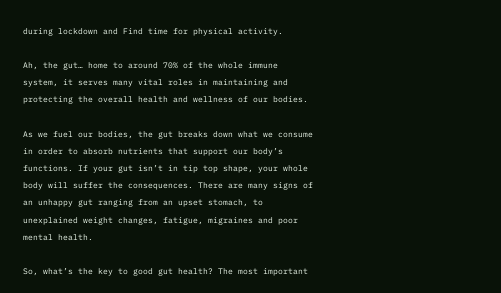during lockdown and Find time for physical activity.

Ah, the gut… home to around 70% of the whole immune system, it serves many vital roles in maintaining and protecting the overall health and wellness of our bodies.

As we fuel our bodies, the gut breaks down what we consume in order to absorb nutrients that support our body’s functions. If your gut isn’t in tip top shape, your whole body will suffer the consequences. There are many signs of an unhappy gut ranging from an upset stomach, to unexplained weight changes, fatigue, migraines and poor mental health.

So, what’s the key to good gut health? The most important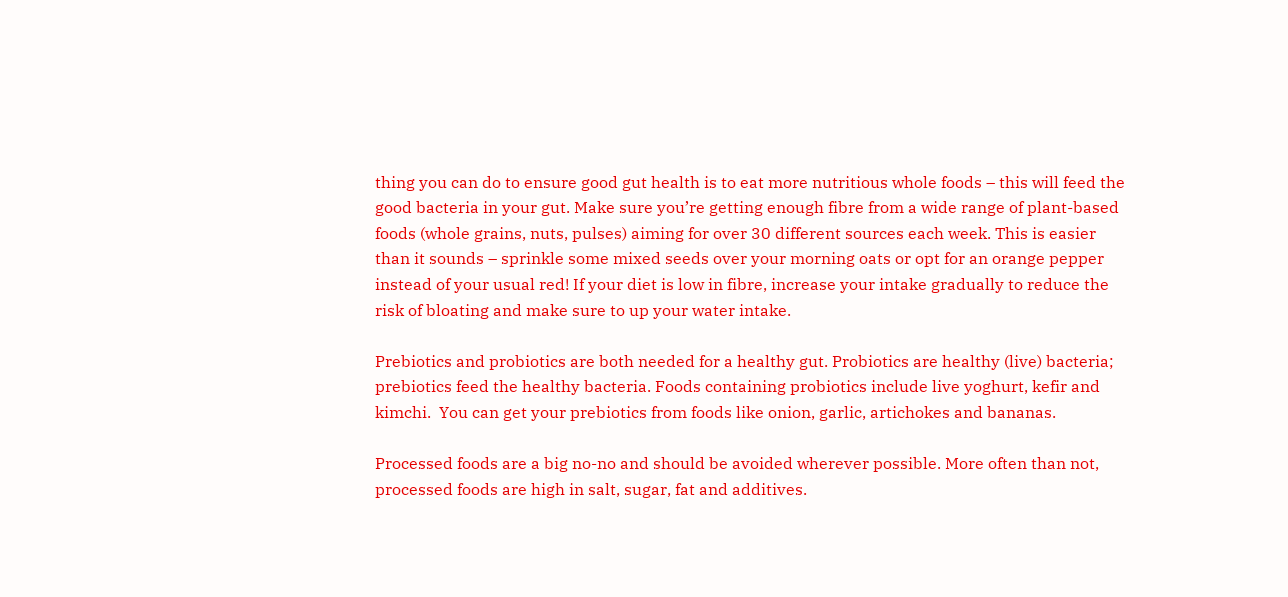thing you can do to ensure good gut health is to eat more nutritious whole foods – this will feed the good bacteria in your gut. Make sure you’re getting enough fibre from a wide range of plant-based foods (whole grains, nuts, pulses) aiming for over 30 different sources each week. This is easier than it sounds – sprinkle some mixed seeds over your morning oats or opt for an orange pepper instead of your usual red! If your diet is low in fibre, increase your intake gradually to reduce the risk of bloating and make sure to up your water intake.

Prebiotics and probiotics are both needed for a healthy gut. Probiotics are healthy (live) bacteria; prebiotics feed the healthy bacteria. Foods containing probiotics include live yoghurt, kefir and kimchi.  You can get your prebiotics from foods like onion, garlic, artichokes and bananas.

Processed foods are a big no-no and should be avoided wherever possible. More often than not, processed foods are high in salt, sugar, fat and additives.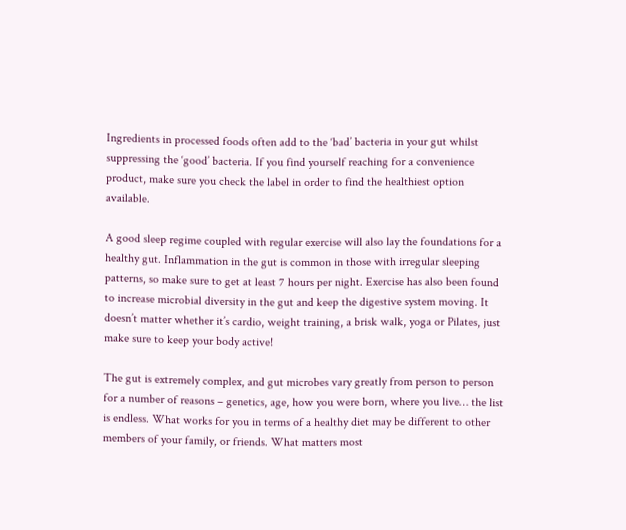Ingredients in processed foods often add to the ‘bad’ bacteria in your gut whilst suppressing the ‘good’ bacteria. If you find yourself reaching for a convenience product, make sure you check the label in order to find the healthiest option available.

A good sleep regime coupled with regular exercise will also lay the foundations for a healthy gut. Inflammation in the gut is common in those with irregular sleeping patterns, so make sure to get at least 7 hours per night. Exercise has also been found to increase microbial diversity in the gut and keep the digestive system moving. It doesn’t matter whether it’s cardio, weight training, a brisk walk, yoga or Pilates, just make sure to keep your body active!

The gut is extremely complex, and gut microbes vary greatly from person to person for a number of reasons – genetics, age, how you were born, where you live… the list is endless. What works for you in terms of a healthy diet may be different to other members of your family, or friends. What matters most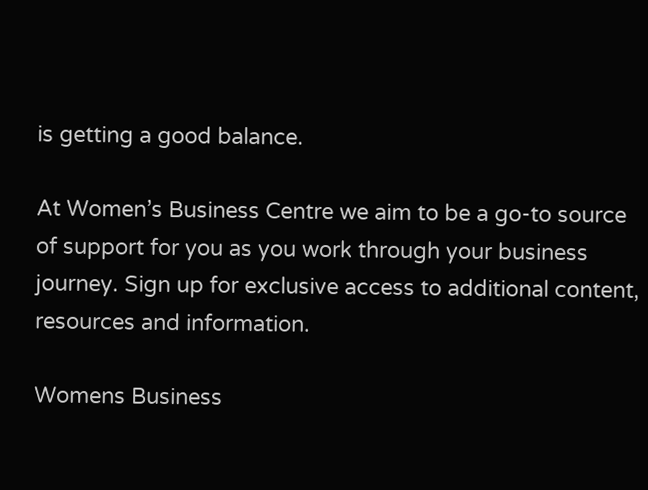is getting a good balance.

At Women’s Business Centre we aim to be a go-to source of support for you as you work through your business journey. Sign up for exclusive access to additional content, resources and information.

Womens Business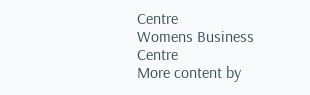Centre
Womens Business Centre
More content by